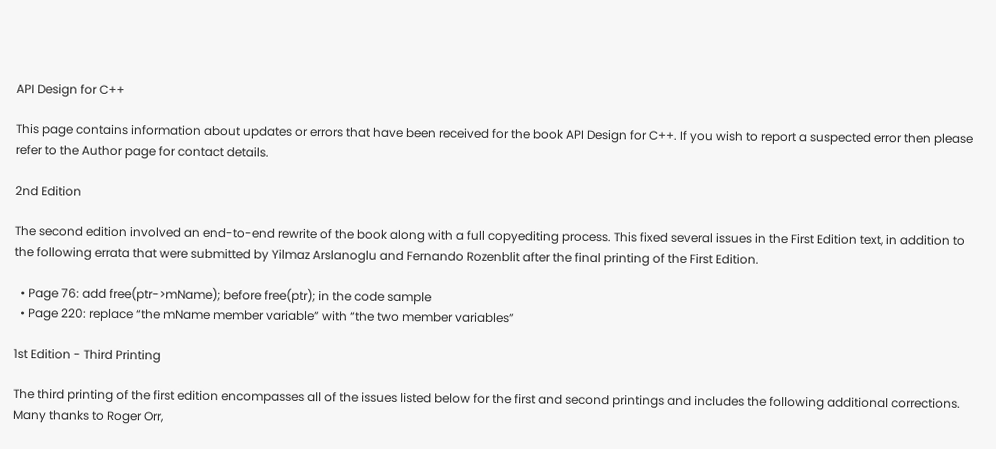API Design for C++

This page contains information about updates or errors that have been received for the book API Design for C++. If you wish to report a suspected error then please refer to the Author page for contact details.

2nd Edition

The second edition involved an end-to-end rewrite of the book along with a full copyediting process. This fixed several issues in the First Edition text, in addition to the following errata that were submitted by Yilmaz Arslanoglu and Fernando Rozenblit after the final printing of the First Edition.

  • Page 76: add free(ptr->mName); before free(ptr); in the code sample
  • Page 220: replace “the mName member variable” with “the two member variables”

1st Edition - Third Printing

The third printing of the first edition encompasses all of the issues listed below for the first and second printings and includes the following additional corrections. Many thanks to Roger Orr,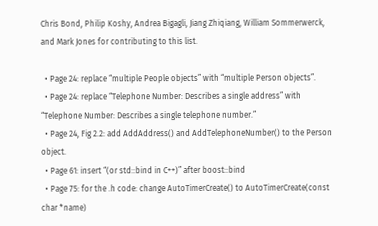Chris Bond, Philip Koshy, Andrea Bigagli, Jiang Zhiqiang, William Sommerwerck, and Mark Jones for contributing to this list.

  • Page 24: replace “multiple People objects” with “multiple Person objects”.
  • Page 24: replace “Telephone Number: Describes a single address” with “Telephone Number: Describes a single telephone number.”
  • Page 24, Fig 2.2: add AddAddress() and AddTelephoneNumber() to the Person object.
  • Page 61: insert “(or std::bind in C++)” after boost::bind
  • Page 75: for the .h code: change AutoTimerCreate() to AutoTimerCreate(const char *name)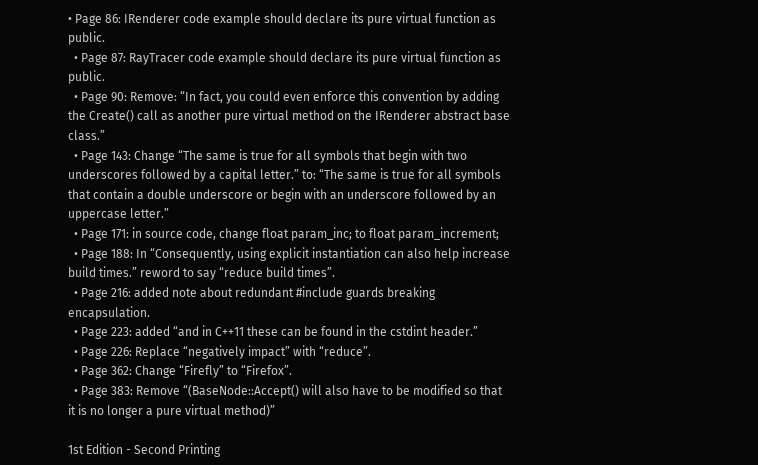• Page 86: IRenderer code example should declare its pure virtual function as public.
  • Page 87: RayTracer code example should declare its pure virtual function as public.
  • Page 90: Remove: “In fact, you could even enforce this convention by adding the Create() call as another pure virtual method on the IRenderer abstract base class.”
  • Page 143: Change “The same is true for all symbols that begin with two underscores followed by a capital letter.” to: “The same is true for all symbols that contain a double underscore or begin with an underscore followed by an uppercase letter.”
  • Page 171: in source code, change float param_inc; to float param_increment;
  • Page 188: In “Consequently, using explicit instantiation can also help increase build times.” reword to say “reduce build times”.
  • Page 216: added note about redundant #include guards breaking encapsulation.
  • Page 223: added “and in C++11 these can be found in the cstdint header.”
  • Page 226: Replace “negatively impact” with “reduce”.
  • Page 362: Change “Firefly” to “Firefox”.
  • Page 383: Remove “(BaseNode::Accept() will also have to be modified so that it is no longer a pure virtual method)”

1st Edition - Second Printing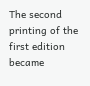The second printing of the first edition became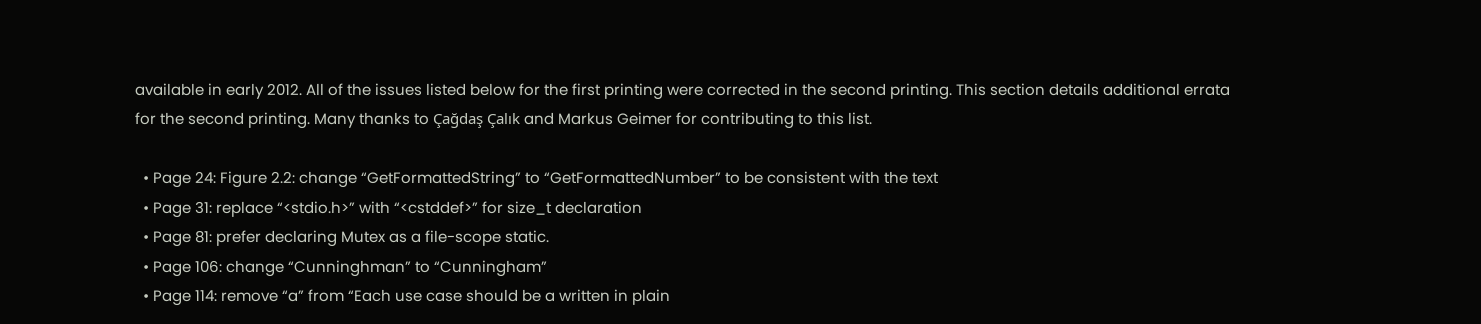available in early 2012. All of the issues listed below for the first printing were corrected in the second printing. This section details additional errata for the second printing. Many thanks to Çağdaş Çalık and Markus Geimer for contributing to this list.

  • Page 24: Figure 2.2: change “GetFormattedString” to “GetFormattedNumber” to be consistent with the text
  • Page 31: replace “<stdio.h>” with “<cstddef>” for size_t declaration
  • Page 81: prefer declaring Mutex as a file-scope static.
  • Page 106: change “Cunninghman” to “Cunningham”
  • Page 114: remove “a” from “Each use case should be a written in plain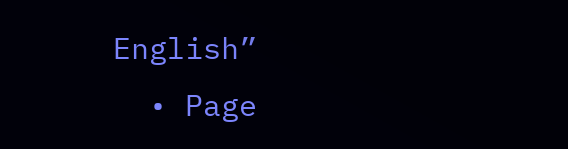English”
  • Page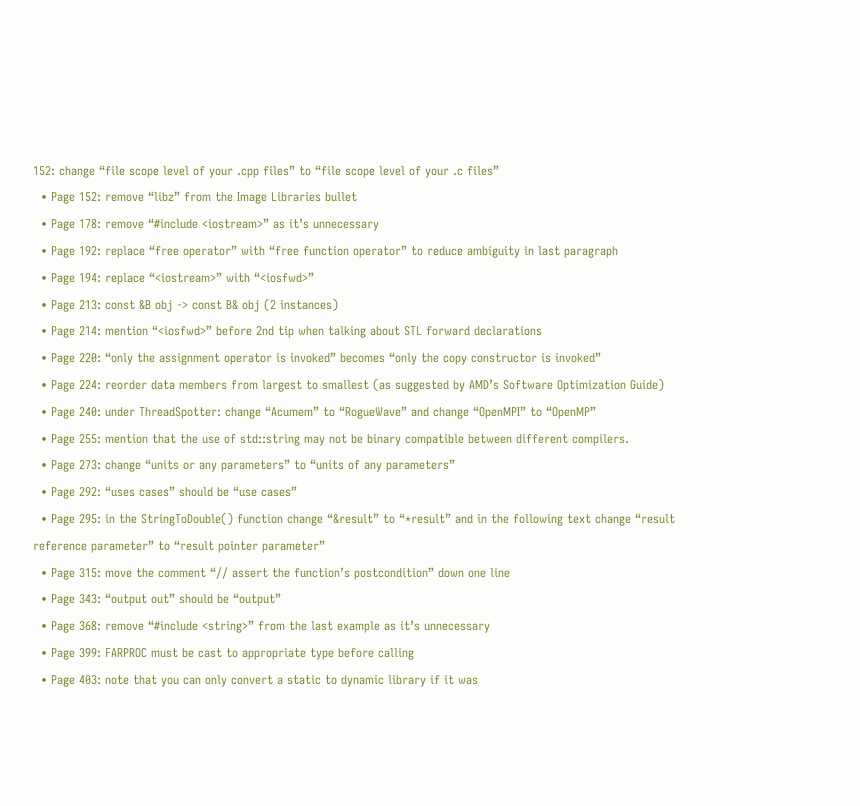152: change “file scope level of your .cpp files” to “file scope level of your .c files”
  • Page 152: remove “libz” from the Image Libraries bullet
  • Page 178: remove “#include <iostream>” as it’s unnecessary
  • Page 192: replace “free operator” with “free function operator” to reduce ambiguity in last paragraph
  • Page 194: replace “<iostream>” with “<iosfwd>”
  • Page 213: const &B obj -> const B& obj (2 instances)
  • Page 214: mention “<iosfwd>” before 2nd tip when talking about STL forward declarations
  • Page 220: “only the assignment operator is invoked” becomes “only the copy constructor is invoked”
  • Page 224: reorder data members from largest to smallest (as suggested by AMD’s Software Optimization Guide)
  • Page 240: under ThreadSpotter: change “Acumem” to “RogueWave” and change “OpenMPI” to “OpenMP”
  • Page 255: mention that the use of std::string may not be binary compatible between different compilers.
  • Page 273: change “units or any parameters” to “units of any parameters”
  • Page 292: “uses cases” should be “use cases”
  • Page 295: in the StringToDouble() function change “&result” to “*result” and in the following text change “result reference parameter” to “result pointer parameter”
  • Page 315: move the comment “// assert the function’s postcondition” down one line
  • Page 343: “output out” should be “output”
  • Page 368: remove “#include <string>” from the last example as it’s unnecessary
  • Page 399: FARPROC must be cast to appropriate type before calling
  • Page 403: note that you can only convert a static to dynamic library if it was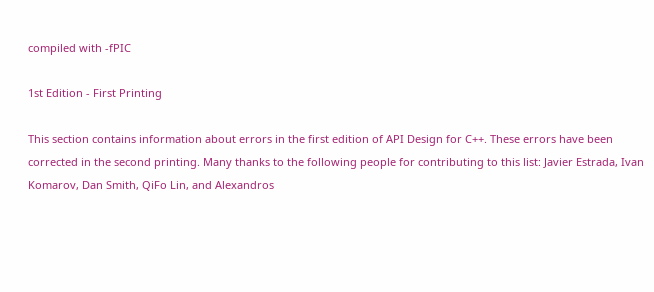compiled with -fPIC

1st Edition - First Printing

This section contains information about errors in the first edition of API Design for C++. These errors have been corrected in the second printing. Many thanks to the following people for contributing to this list: Javier Estrada, Ivan Komarov, Dan Smith, QiFo Lin, and Alexandros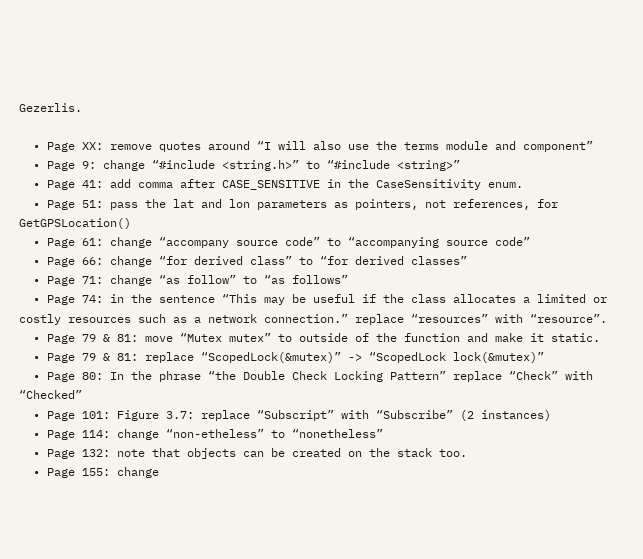Gezerlis.

  • Page XX: remove quotes around “I will also use the terms module and component”
  • Page 9: change “#include <string.h>” to “#include <string>”
  • Page 41: add comma after CASE_SENSITIVE in the CaseSensitivity enum.
  • Page 51: pass the lat and lon parameters as pointers, not references, for GetGPSLocation()
  • Page 61: change “accompany source code” to “accompanying source code”
  • Page 66: change “for derived class” to “for derived classes”
  • Page 71: change “as follow” to “as follows”
  • Page 74: in the sentence “This may be useful if the class allocates a limited or costly resources such as a network connection.” replace “resources” with “resource”.
  • Page 79 & 81: move “Mutex mutex” to outside of the function and make it static.
  • Page 79 & 81: replace “ScopedLock(&mutex)” -> “ScopedLock lock(&mutex)”
  • Page 80: In the phrase “the Double Check Locking Pattern” replace “Check” with “Checked”
  • Page 101: Figure 3.7: replace “Subscript” with “Subscribe” (2 instances)
  • Page 114: change “non-etheless” to “nonetheless”
  • Page 132: note that objects can be created on the stack too.
  • Page 155: change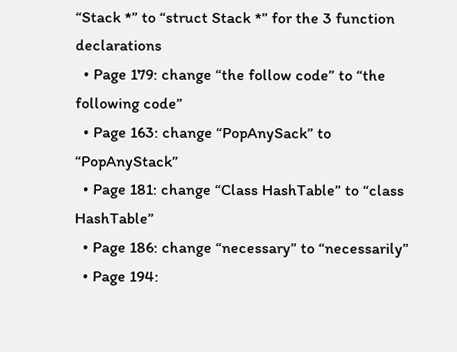“Stack *” to “struct Stack *” for the 3 function declarations
  • Page 179: change “the follow code” to “the following code”
  • Page 163: change “PopAnySack” to “PopAnyStack”
  • Page 181: change “Class HashTable” to “class HashTable”
  • Page 186: change “necessary” to “necessarily”
  • Page 194: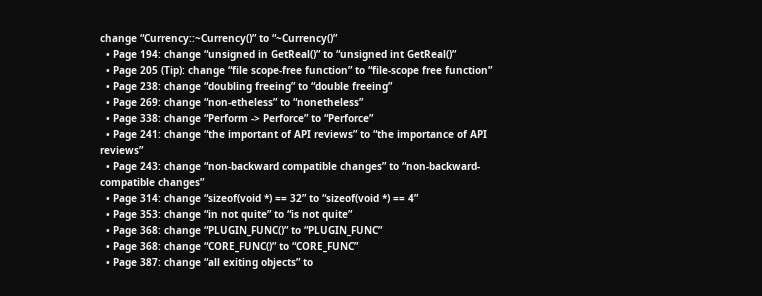change “Currency::~Currency()” to “~Currency()”
  • Page 194: change “unsigned in GetReal()” to “unsigned int GetReal()”
  • Page 205 (Tip): change “file scope-free function” to “file-scope free function”
  • Page 238: change “doubling freeing” to “double freeing”
  • Page 269: change “non-etheless” to “nonetheless”
  • Page 338: change “Perform -> Perforce” to “Perforce”
  • Page 241: change “the important of API reviews” to “the importance of API reviews”
  • Page 243: change “non-backward compatible changes” to “non-backward-compatible changes”
  • Page 314: change “sizeof(void *) == 32” to “sizeof(void *) == 4”
  • Page 353: change “in not quite” to “is not quite”
  • Page 368: change “PLUGIN_FUNC()” to “PLUGIN_FUNC”
  • Page 368: change “CORE_FUNC()” to “CORE_FUNC”
  • Page 387: change “all exiting objects” to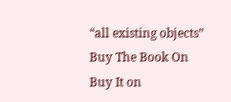“all existing objects”
Buy The Book On
Buy It on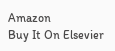Amazon
Buy It On Elsevier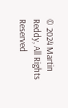© 2024 Martin Reddy, All Rights Reserved